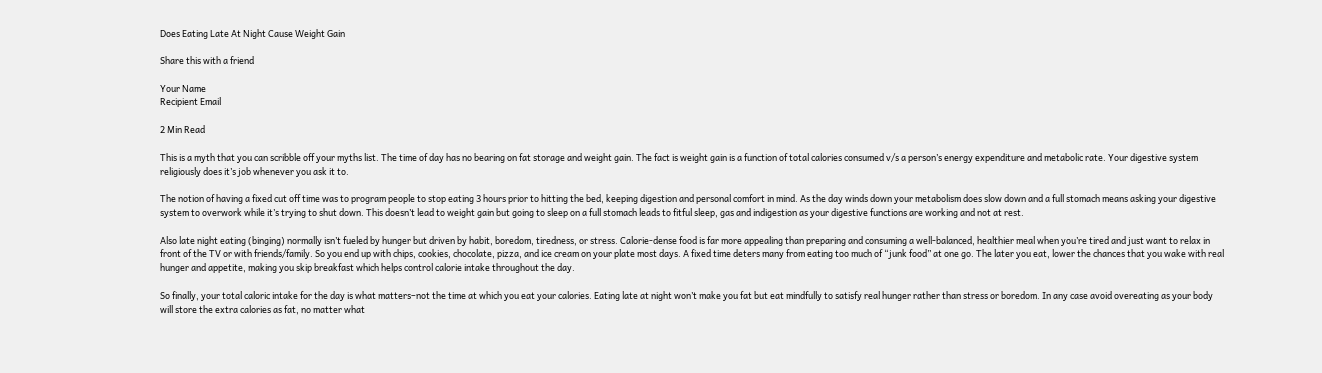Does Eating Late At Night Cause Weight Gain

Share this with a friend

Your Name
Recipient Email

2 Min Read

This is a myth that you can scribble off your myths list. The time of day has no bearing on fat storage and weight gain. The fact is weight gain is a function of total calories consumed v/s a person’s energy expenditure and metabolic rate. Your digestive system religiously does it’s job whenever you ask it to.

The notion of having a fixed cut off time was to program people to stop eating 3 hours prior to hitting the bed, keeping digestion and personal comfort in mind. As the day winds down your metabolism does slow down and a full stomach means asking your digestive system to overwork while it’s trying to shut down. This doesn’t lead to weight gain but going to sleep on a full stomach leads to fitful sleep, gas and indigestion as your digestive functions are working and not at rest.

Also late night eating (binging) normally isn’t fueled by hunger but driven by habit, boredom, tiredness, or stress. Calorie-dense food is far more appealing than preparing and consuming a well-balanced, healthier meal when you’re tired and just want to relax in front of the TV or with friends/family. So you end up with chips, cookies, chocolate, pizza, and ice cream on your plate most days. A fixed time deters many from eating too much of “junk food” at one go. The later you eat, lower the chances that you wake with real hunger and appetite, making you skip breakfast which helps control calorie intake throughout the day.

So finally, your total caloric intake for the day is what matters–not the time at which you eat your calories. Eating late at night won’t make you fat but eat mindfully to satisfy real hunger rather than stress or boredom. In any case avoid overeating as your body will store the extra calories as fat, no matter what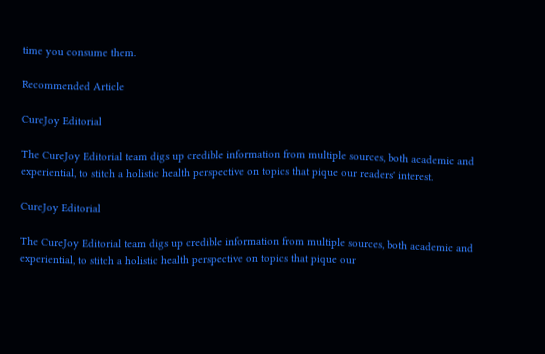time you consume them.

Recommended Article

CureJoy Editorial

The CureJoy Editorial team digs up credible information from multiple sources, both academic and experiential, to stitch a holistic health perspective on topics that pique our readers' interest.

CureJoy Editorial

The CureJoy Editorial team digs up credible information from multiple sources, both academic and experiential, to stitch a holistic health perspective on topics that pique our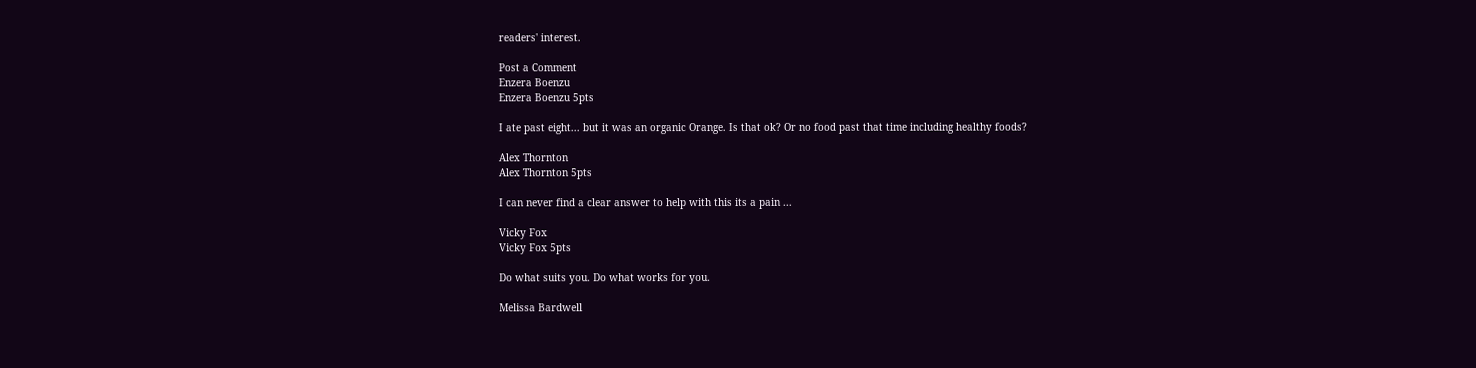readers' interest.

Post a Comment
Enzera Boenzu
Enzera Boenzu 5pts

I ate past eight... but it was an organic Orange. Is that ok? Or no food past that time including healthy foods?

Alex Thornton
Alex Thornton 5pts

I can never find a clear answer to help with this its a pain ...

Vicky Fox
Vicky Fox 5pts

Do what suits you. Do what works for you.

Melissa Bardwell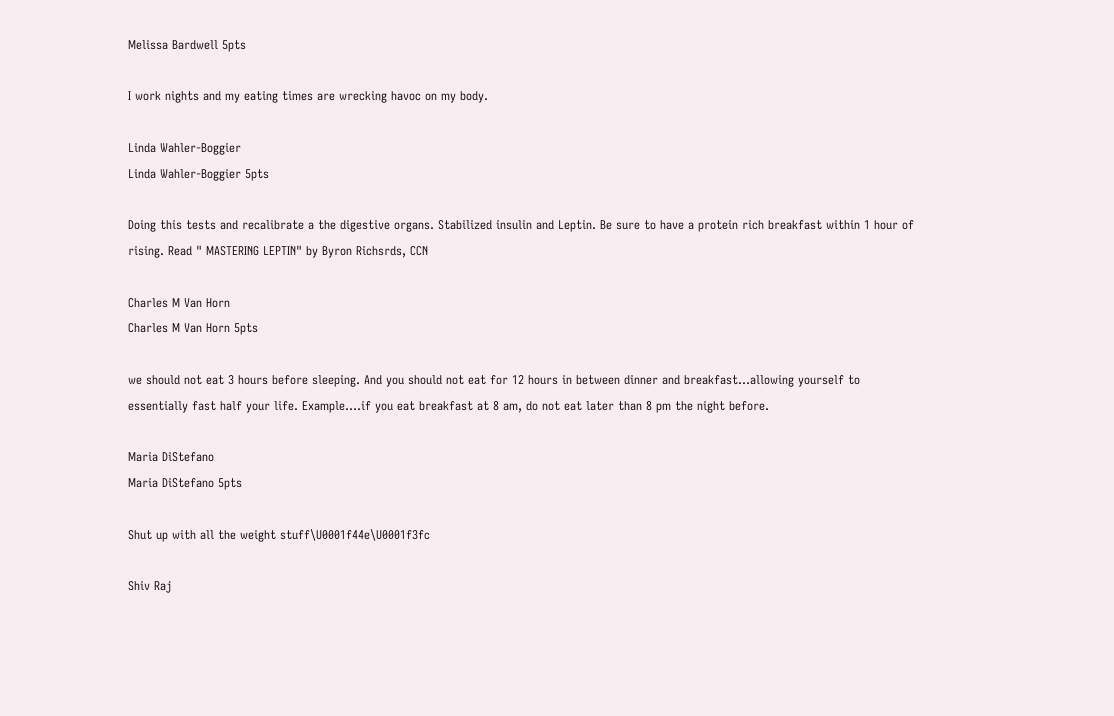Melissa Bardwell 5pts

I work nights and my eating times are wrecking havoc on my body.

Linda Wahler-Boggier
Linda Wahler-Boggier 5pts

Doing this tests and recalibrate a the digestive organs. Stabilized insulin and Leptin. Be sure to have a protein rich breakfast within 1 hour of rising. Read " MASTERING LEPTIN" by Byron Richsrds, CCN

Charles M Van Horn
Charles M Van Horn 5pts

we should not eat 3 hours before sleeping. And you should not eat for 12 hours in between dinner and breakfast...allowing yourself to essentially fast half your life. Example....if you eat breakfast at 8 am, do not eat later than 8 pm the night before.

Maria DiStefano
Maria DiStefano 5pts

Shut up with all the weight stuff\U0001f44e\U0001f3fc

Shiv Raj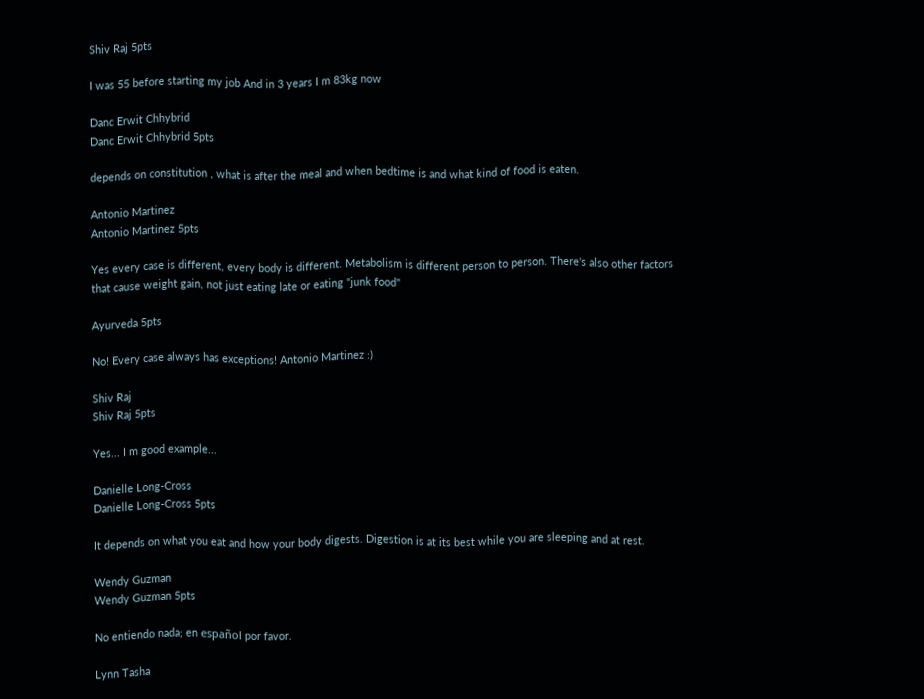Shiv Raj 5pts

I was 55 before starting my job And in 3 years I m 83kg now

Danc Erwit Chhybrid
Danc Erwit Chhybrid 5pts

depends on constitution , what is after the meal and when bedtime is and what kind of food is eaten.

Antonio Martinez
Antonio Martinez 5pts

Yes every case is different, every body is different. Metabolism is different person to person. There's also other factors that cause weight gain, not just eating late or eating "junk food"

Ayurveda 5pts

No! Every case always has exceptions! Antonio Martinez :)

Shiv Raj
Shiv Raj 5pts

Yes... I m good example...

Danielle Long-Cross
Danielle Long-Cross 5pts

It depends on what you eat and how your body digests. Digestion is at its best while you are sleeping and at rest.

Wendy Guzman
Wendy Guzman 5pts

No entiendo nada; en español por favor.

Lynn Tasha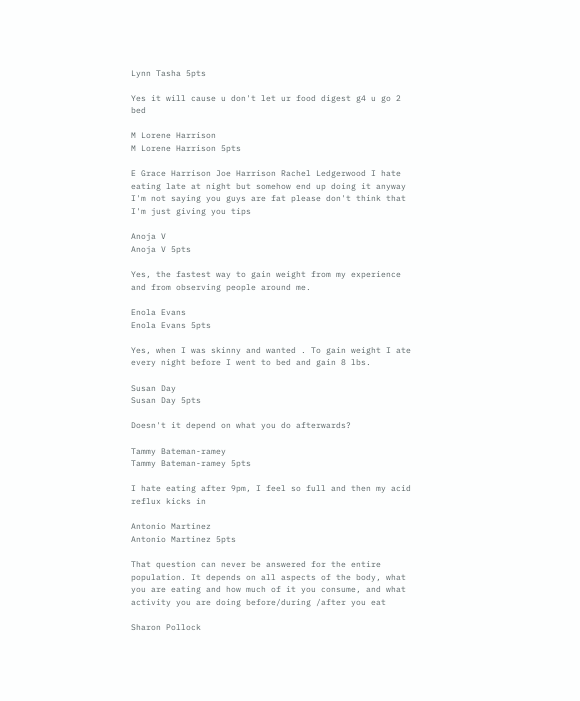Lynn Tasha 5pts

Yes it will cause u don't let ur food digest g4 u go 2 bed

M Lorene Harrison
M Lorene Harrison 5pts

E Grace Harrison Joe Harrison Rachel Ledgerwood I hate eating late at night but somehow end up doing it anyway I'm not saying you guys are fat please don't think that I'm just giving you tips

Anoja V
Anoja V 5pts

Yes, the fastest way to gain weight from my experience and from observing people around me.

Enola Evans
Enola Evans 5pts

Yes, when I was skinny and wanted . To gain weight I ate every night before I went to bed and gain 8 lbs.

Susan Day
Susan Day 5pts

Doesn't it depend on what you do afterwards?

Tammy Bateman-ramey
Tammy Bateman-ramey 5pts

I hate eating after 9pm, I feel so full and then my acid reflux kicks in

Antonio Martinez
Antonio Martinez 5pts

That question can never be answered for the entire population. It depends on all aspects of the body, what you are eating and how much of it you consume, and what activity you are doing before/during /after you eat

Sharon Pollock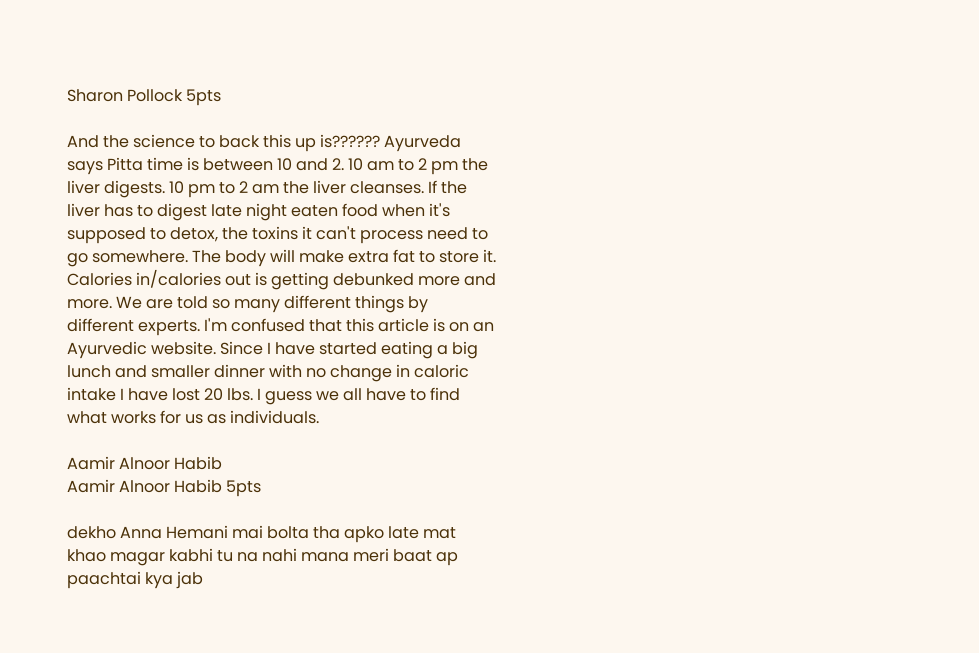Sharon Pollock 5pts

And the science to back this up is?????? Ayurveda says Pitta time is between 10 and 2. 10 am to 2 pm the liver digests. 10 pm to 2 am the liver cleanses. If the liver has to digest late night eaten food when it's supposed to detox, the toxins it can't process need to go somewhere. The body will make extra fat to store it. Calories in/calories out is getting debunked more and more. We are told so many different things by different experts. I'm confused that this article is on an Ayurvedic website. Since I have started eating a big lunch and smaller dinner with no change in caloric intake I have lost 20 lbs. I guess we all have to find what works for us as individuals.

Aamir Alnoor Habib
Aamir Alnoor Habib 5pts

dekho Anna Hemani mai bolta tha apko late mat khao magar kabhi tu na nahi mana meri baat ap paachtai kya jab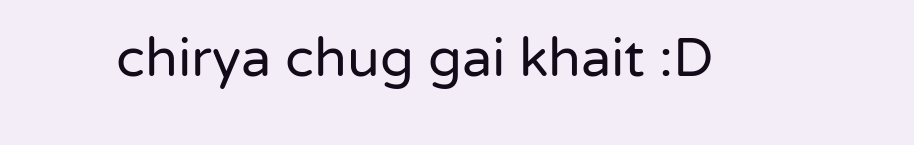chirya chug gai khait :D